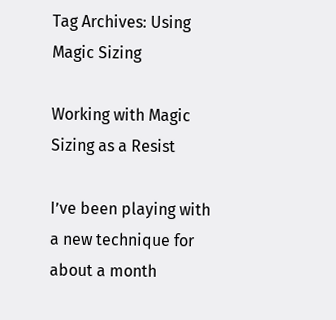Tag Archives: Using Magic Sizing

Working with Magic Sizing as a Resist

I’ve been playing with a new technique for about a month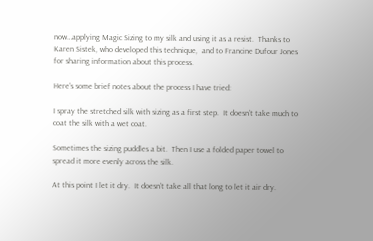now…applying Magic Sizing to my silk and using it as a resist.  Thanks to Karen Sistek, who developed this technique,  and to Francine Dufour Jones for sharing information about this process.

Here’s some brief notes about the process I have tried:

I spray the stretched silk with sizing as a first step.  It doesn’t take much to coat the silk with a wet coat.

Sometimes the sizing puddles a bit.  Then I use a folded paper towel to spread it more evenly across the silk.

At this point I let it dry.  It doesn’t take all that long to let it air dry.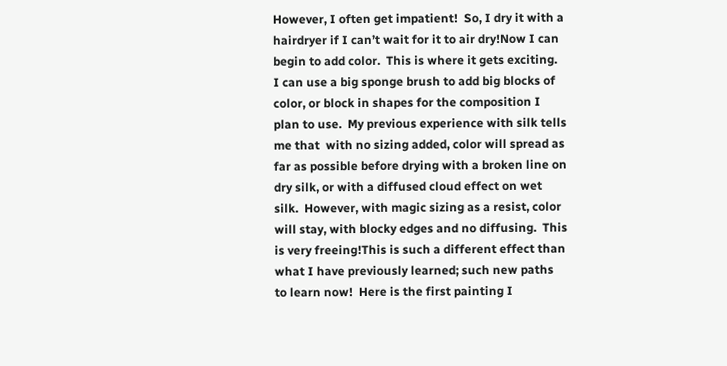However, I often get impatient!  So, I dry it with a hairdryer if I can’t wait for it to air dry!Now I can begin to add color.  This is where it gets exciting.  I can use a big sponge brush to add big blocks of color, or block in shapes for the composition I plan to use.  My previous experience with silk tells me that  with no sizing added, color will spread as far as possible before drying with a broken line on dry silk, or with a diffused cloud effect on wet silk.  However, with magic sizing as a resist, color will stay, with blocky edges and no diffusing.  This is very freeing!This is such a different effect than what I have previously learned; such new paths to learn now!  Here is the first painting I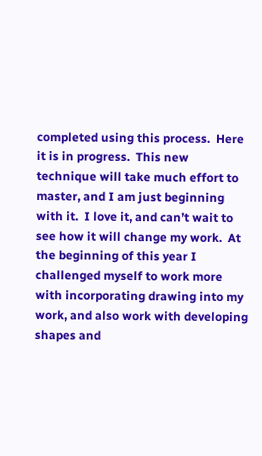completed using this process.  Here it is in progress.  This new technique will take much effort to master, and I am just beginning with it.  I love it, and can’t wait to see how it will change my work.  At the beginning of this year I challenged myself to work more with incorporating drawing into my work, and also work with developing shapes and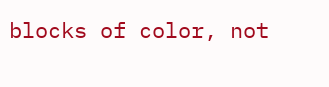blocks of color, not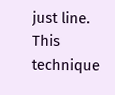just line.  This technique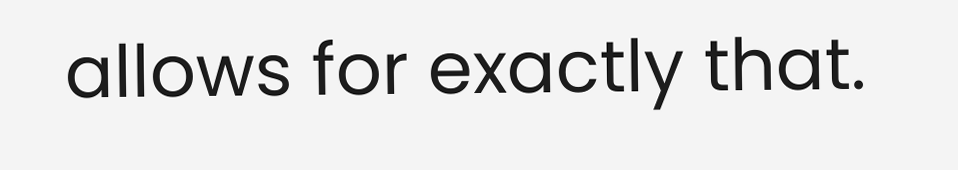allows for exactly that.